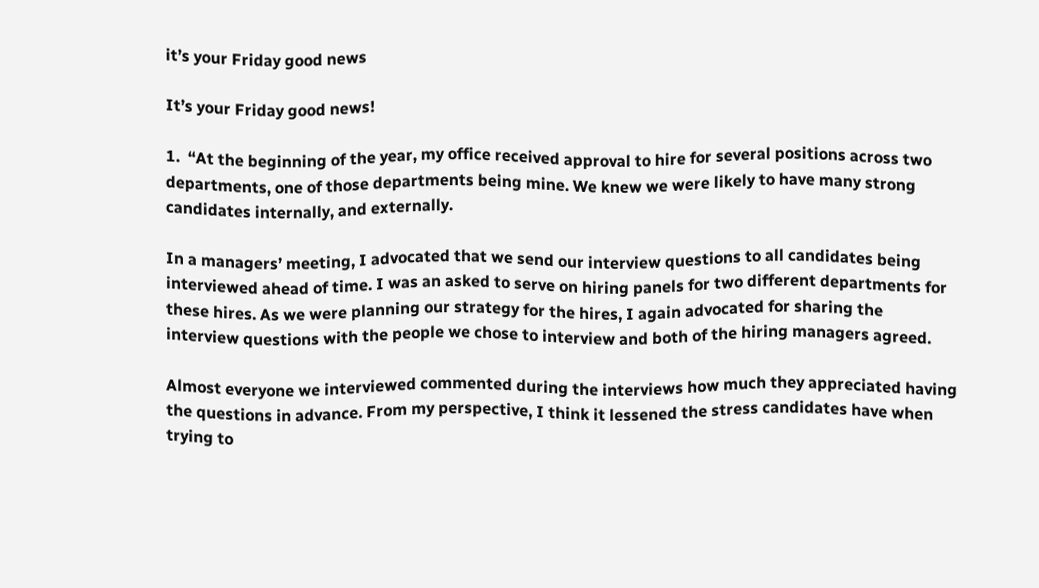it’s your Friday good news

It’s your Friday good news!

1.  “At the beginning of the year, my office received approval to hire for several positions across two departments, one of those departments being mine. We knew we were likely to have many strong candidates internally, and externally.

In a managers’ meeting, I advocated that we send our interview questions to all candidates being interviewed ahead of time. I was an asked to serve on hiring panels for two different departments for these hires. As we were planning our strategy for the hires, I again advocated for sharing the interview questions with the people we chose to interview and both of the hiring managers agreed.

Almost everyone we interviewed commented during the interviews how much they appreciated having the questions in advance. From my perspective, I think it lessened the stress candidates have when trying to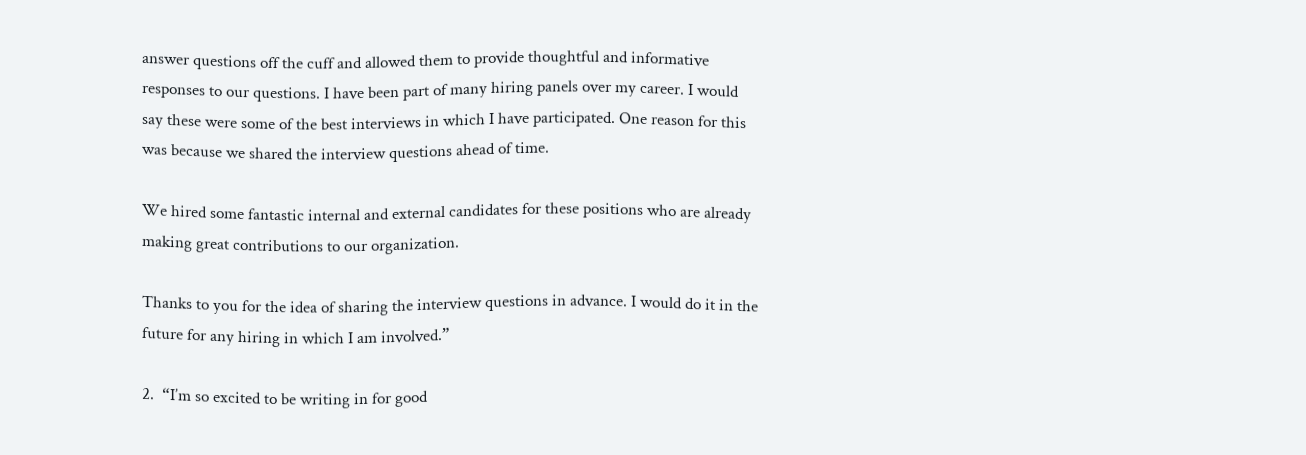answer questions off the cuff and allowed them to provide thoughtful and informative responses to our questions. I have been part of many hiring panels over my career. I would say these were some of the best interviews in which I have participated. One reason for this was because we shared the interview questions ahead of time.

We hired some fantastic internal and external candidates for these positions who are already making great contributions to our organization.

Thanks to you for the idea of sharing the interview questions in advance. I would do it in the future for any hiring in which I am involved.”

2.  “I’m so excited to be writing in for good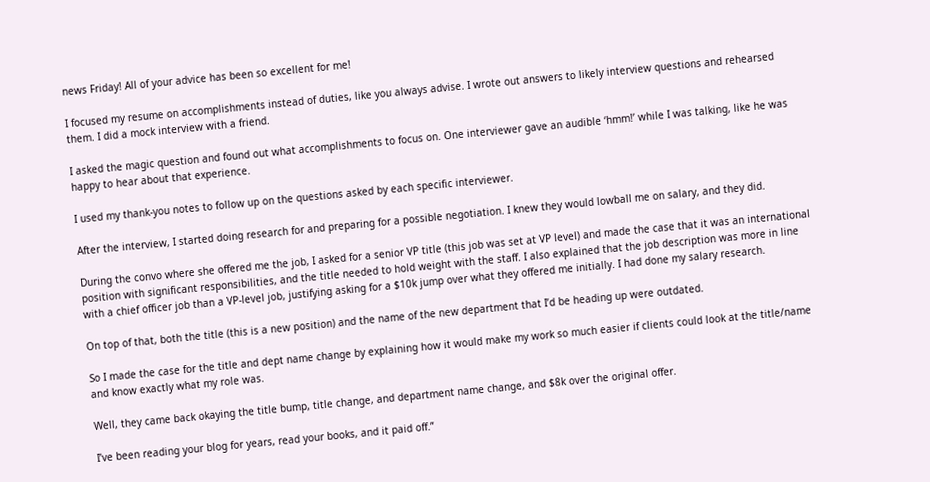news Friday! All of your advice has been so excellent for me!

I focused my resume on accomplishments instead of duties, like you always advise. I wrote out answers to likely interview questions and rehearsed them. I did a mock interview with a friend.

I asked the magic question and found out what accomplishments to focus on. One interviewer gave an audible ‘hmm!’ while I was talking, like he was happy to hear about that experience.

I used my thank-you notes to follow up on the questions asked by each specific interviewer.

After the interview, I started doing research for and preparing for a possible negotiation. I knew they would lowball me on salary, and they did.

During the convo where she offered me the job, I asked for a senior VP title (this job was set at VP level) and made the case that it was an international position with significant responsibilities, and the title needed to hold weight with the staff. I also explained that the job description was more in line with a chief officer job than a VP-level job, justifying asking for a $10k jump over what they offered me initially. I had done my salary research.

On top of that, both the title (this is a new position) and the name of the new department that I’d be heading up were outdated.

So I made the case for the title and dept name change by explaining how it would make my work so much easier if clients could look at the title/name and know exactly what my role was.

Well, they came back okaying the title bump, title change, and department name change, and $8k over the original offer.

I’ve been reading your blog for years, read your books, and it paid off.”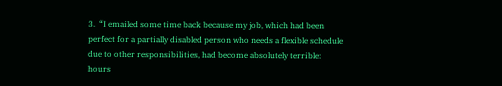3.  “I emailed some time back because my job, which had been perfect for a partially disabled person who needs a flexible schedule due to other responsibilities, had become absolutely terrible: hours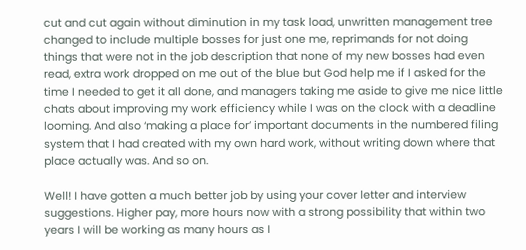cut and cut again without diminution in my task load, unwritten management tree changed to include multiple bosses for just one me, reprimands for not doing things that were not in the job description that none of my new bosses had even read, extra work dropped on me out of the blue but God help me if I asked for the time I needed to get it all done, and managers taking me aside to give me nice little chats about improving my work efficiency while I was on the clock with a deadline looming. And also ‘making a place for’ important documents in the numbered filing system that I had created with my own hard work, without writing down where that place actually was. And so on.

Well! I have gotten a much better job by using your cover letter and interview suggestions. Higher pay, more hours now with a strong possibility that within two years I will be working as many hours as I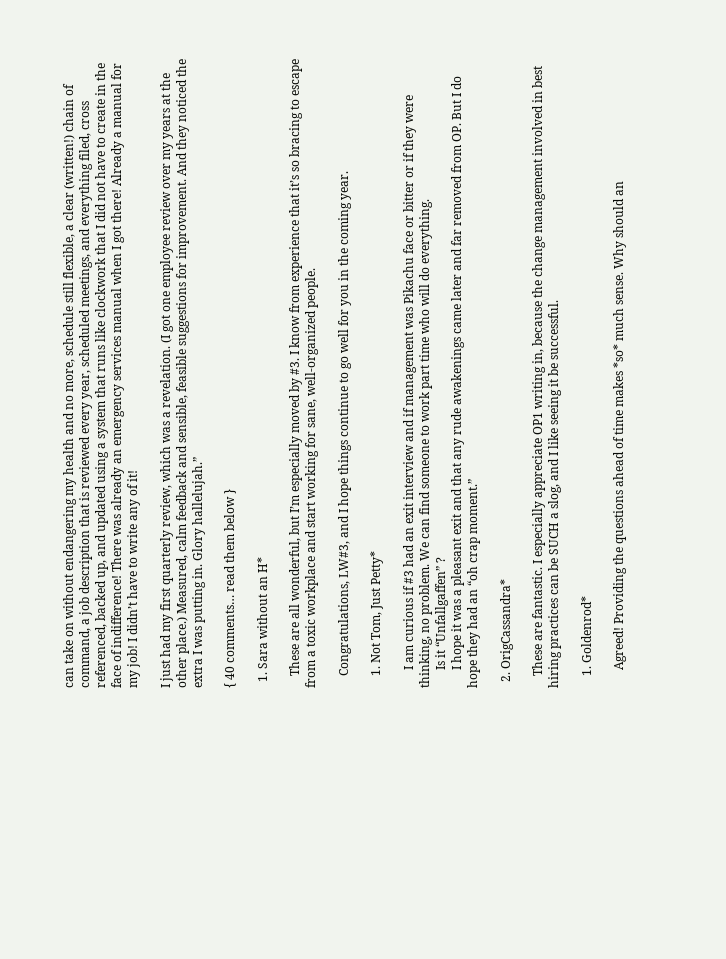can take on without endangering my health and no more, schedule still flexible, a clear (written!) chain of command, a job description that is reviewed every year, scheduled meetings, and everything filed, cross referenced, backed up, and updated using a system that runs like clockwork that I did not have to create in the face of indifference! There was already an emergency services manual when I got there! Already a manual for my job! I didn’t have to write any of it!

I just had my first quarterly review, which was a revelation. (I got one employee review over my years at the other place.) Measured, calm feedback and sensible, feasible suggestions for improvement. And they noticed the extra I was putting in. Glory hallelujah.”

{ 40 comments… read them below }

  1. Sara without an H*

    These are all wonderful, but I’m especially moved by #3. I know from experience that it’s so bracing to escape from a toxic workplace and start working for sane, well-organized people.

    Congratulations, LW#3, and I hope things continue to go well for you in the coming year.

    1. Not Tom, Just Petty*

      I am curious if #3 had an exit interview and if management was Pikachu face or bitter or if they were thinking, no problem. We can find someone to work part time who will do everything.
      Is it “Unfallgaffen” ?
      I hope it was a pleasant exit and that any rude awakenings came later and far removed from OP. But I do hope they had an “oh crap moment.”

  2. OrigCassandra*

    These are fantastic. I especially appreciate OP1 writing in, because the change management involved in best hiring practices can be SUCH a slog, and I like seeing it be successful.

    1. Goldenrod*

      Agreed! Providing the questions ahead of time makes *so* much sense. Why should an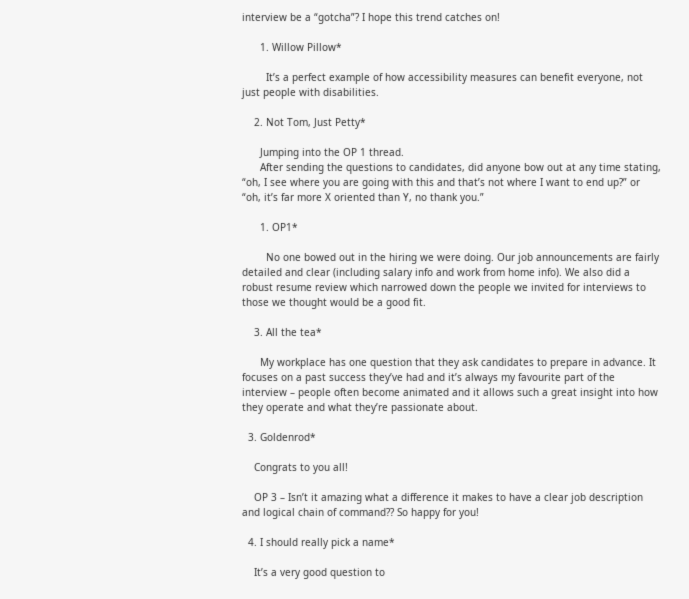interview be a “gotcha”? I hope this trend catches on!

      1. Willow Pillow*

        It’s a perfect example of how accessibility measures can benefit everyone, not just people with disabilities.

    2. Not Tom, Just Petty*

      Jumping into the OP 1 thread.
      After sending the questions to candidates, did anyone bow out at any time stating, “oh, I see where you are going with this and that’s not where I want to end up?” or “oh, it’s far more X oriented than Y, no thank you.”

      1. OP1*

        No one bowed out in the hiring we were doing. Our job announcements are fairly detailed and clear (including salary info and work from home info). We also did a robust resume review which narrowed down the people we invited for interviews to those we thought would be a good fit.

    3. All the tea*

      My workplace has one question that they ask candidates to prepare in advance. It focuses on a past success they’ve had and it’s always my favourite part of the interview – people often become animated and it allows such a great insight into how they operate and what they’re passionate about.

  3. Goldenrod*

    Congrats to you all!

    OP 3 – Isn’t it amazing what a difference it makes to have a clear job description and logical chain of command?? So happy for you!

  4. I should really pick a name*

    It’s a very good question to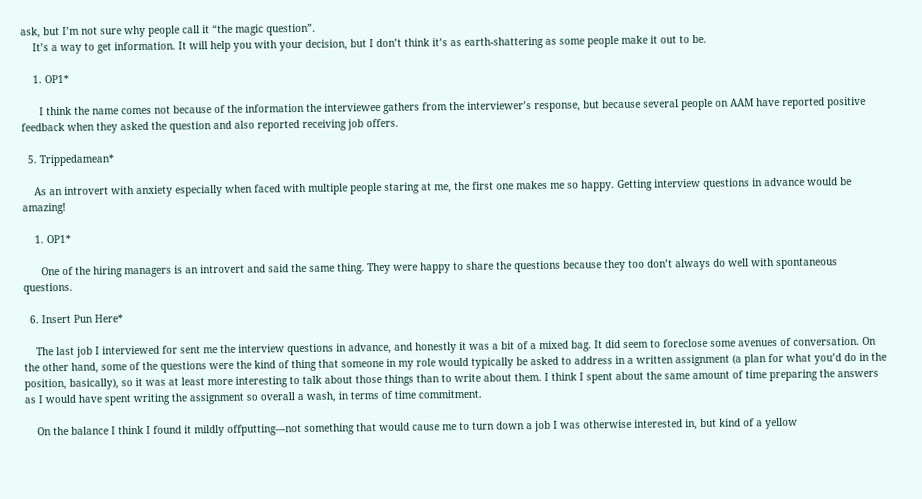ask, but I’m not sure why people call it “the magic question”.
    It’s a way to get information. It will help you with your decision, but I don’t think it’s as earth-shattering as some people make it out to be.

    1. OP1*

      I think the name comes not because of the information the interviewee gathers from the interviewer’s response, but because several people on AAM have reported positive feedback when they asked the question and also reported receiving job offers.

  5. Trippedamean*

    As an introvert with anxiety especially when faced with multiple people staring at me, the first one makes me so happy. Getting interview questions in advance would be amazing!

    1. OP1*

      One of the hiring managers is an introvert and said the same thing. They were happy to share the questions because they too don’t always do well with spontaneous questions.

  6. Insert Pun Here*

    The last job I interviewed for sent me the interview questions in advance, and honestly it was a bit of a mixed bag. It did seem to foreclose some avenues of conversation. On the other hand, some of the questions were the kind of thing that someone in my role would typically be asked to address in a written assignment (a plan for what you’d do in the position, basically), so it was at least more interesting to talk about those things than to write about them. I think I spent about the same amount of time preparing the answers as I would have spent writing the assignment so overall a wash, in terms of time commitment.

    On the balance I think I found it mildly offputting—not something that would cause me to turn down a job I was otherwise interested in, but kind of a yellow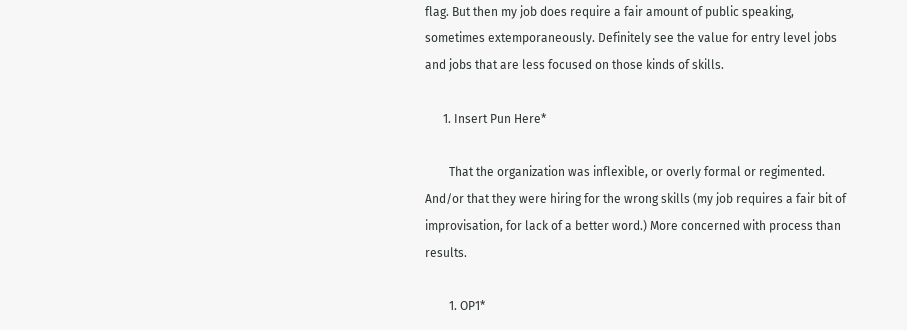flag. But then my job does require a fair amount of public speaking, sometimes extemporaneously. Definitely see the value for entry level jobs and jobs that are less focused on those kinds of skills.

      1. Insert Pun Here*

        That the organization was inflexible, or overly formal or regimented. And/or that they were hiring for the wrong skills (my job requires a fair bit of improvisation, for lack of a better word.) More concerned with process than results.

        1. OP1*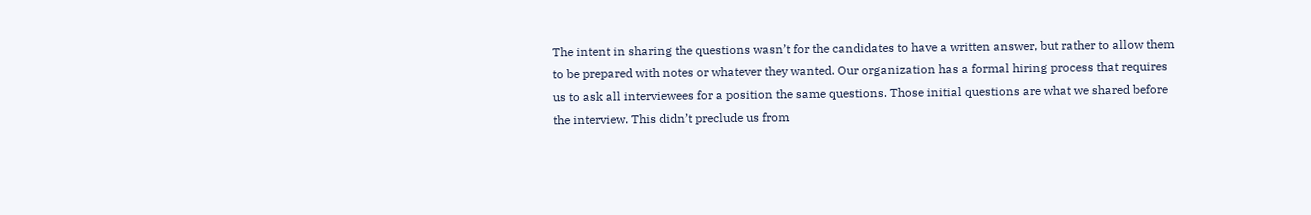The intent in sharing the questions wasn’t for the candidates to have a written answer, but rather to allow them to be prepared with notes or whatever they wanted. Our organization has a formal hiring process that requires us to ask all interviewees for a position the same questions. Those initial questions are what we shared before the interview. This didn’t preclude us from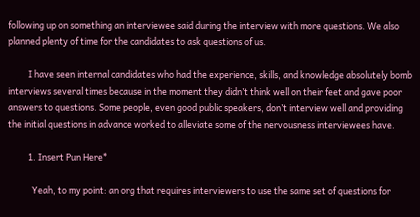following up on something an interviewee said during the interview with more questions. We also planned plenty of time for the candidates to ask questions of us.

          I have seen internal candidates who had the experience, skills, and knowledge absolutely bomb interviews several times because in the moment they didn’t think well on their feet and gave poor answers to questions. Some people, even good public speakers, don’t interview well and providing the initial questions in advance worked to alleviate some of the nervousness interviewees have.

          1. Insert Pun Here*

            Yeah, to my point: an org that requires interviewers to use the same set of questions for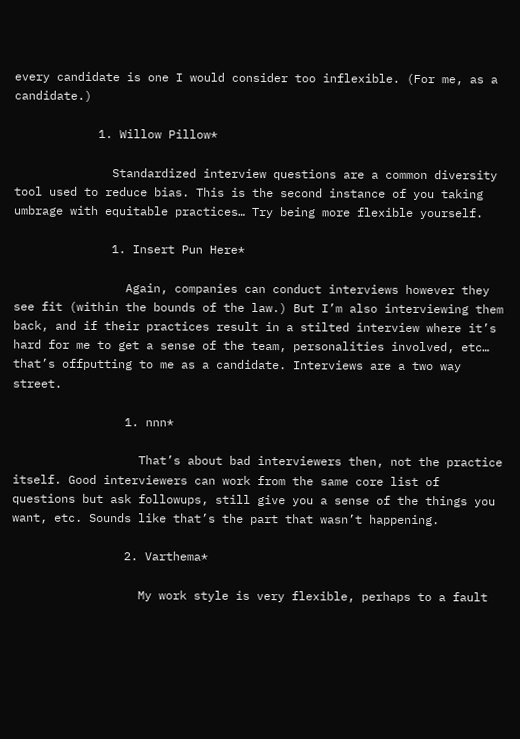every candidate is one I would consider too inflexible. (For me, as a candidate.)

            1. Willow Pillow*

              Standardized interview questions are a common diversity tool used to reduce bias. This is the second instance of you taking umbrage with equitable practices… Try being more flexible yourself.

              1. Insert Pun Here*

                Again, companies can conduct interviews however they see fit (within the bounds of the law.) But I’m also interviewing them back, and if their practices result in a stilted interview where it’s hard for me to get a sense of the team, personalities involved, etc… that’s offputting to me as a candidate. Interviews are a two way street.

                1. nnn*

                  That’s about bad interviewers then, not the practice itself. Good interviewers can work from the same core list of questions but ask followups, still give you a sense of the things you want, etc. Sounds like that’s the part that wasn’t happening.

                2. Varthema*

                  My work style is very flexible, perhaps to a fault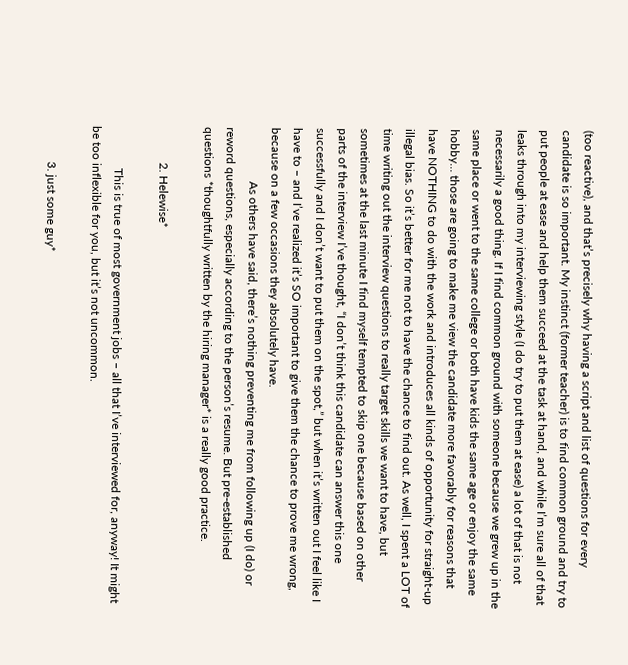(too reactive), and that’s precisely why having a script and list of questions for every candidate is so important. My instinct (former teacher) is to find common ground and try to put people at ease and help them succeed at the task at hand, and while I’m sure all of that leaks through into my interviewing style (I do try to put them at ease) a lot of that is not necessarily a good thing. If I find common ground with someone because we grew up in the same place or went to the same college or both have kids the same age or enjoy the same hobby… those are going to make me view the candidate more favorably for reasons that have NOTHING to do with the work and introduces all kinds of opportunity for straight-up illegal bias. So it’s better for me not to have the chance to find out. As well, I spent a LOT of time writing out the interview questions to really target skills we want to have, but sometimes at the last minute I find myself tempted to skip one because based on other parts of the interview I’ve thought, “I don’t think this candidate can answer this one successfully and I don’t want to put them on the spot,” but when it’s written out I feel like I have to – and I’ve realized it’s SO important to give them the chance to prove me wrong, because on a few occasions they absolutely have.
                  As others have said, there’s nothing preventing me from following up (I do) or reword questions, especially according to the person’s resume. But pre-established questions *thoughtfully written by the hiring manager* is a really good practice.

            2. Helewise*

              This is true of most government jobs – all that I’ve interviewed for, anyway! It might be too inflexible for you, but it’s not uncommon.

            3. just some guy*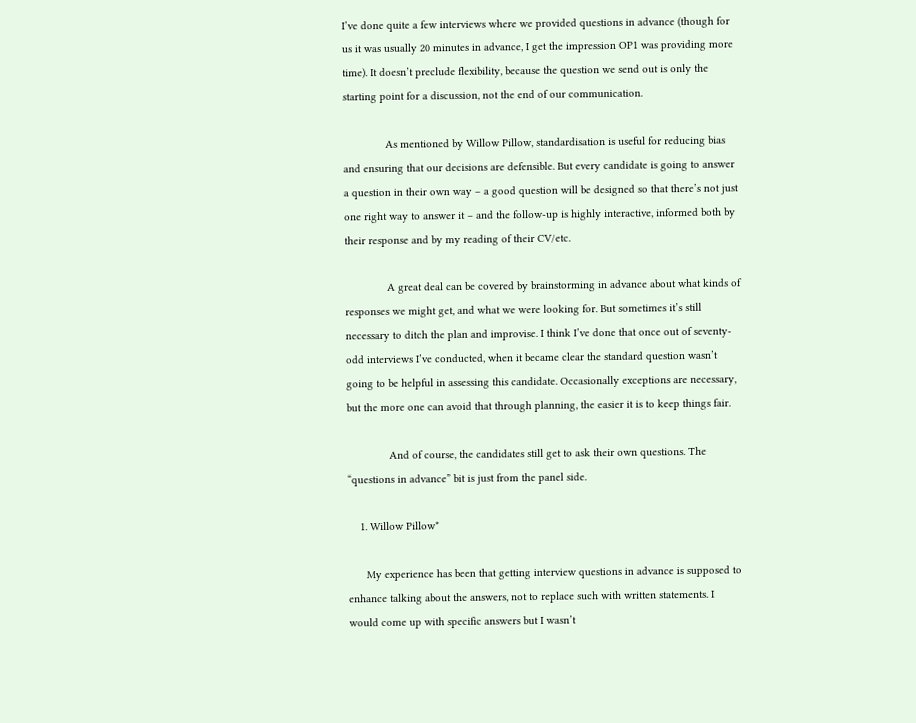I’ve done quite a few interviews where we provided questions in advance (though for us it was usually 20 minutes in advance, I get the impression OP1 was providing more time). It doesn’t preclude flexibility, because the question we send out is only the starting point for a discussion, not the end of our communication.

              As mentioned by Willow Pillow, standardisation is useful for reducing bias and ensuring that our decisions are defensible. But every candidate is going to answer a question in their own way – a good question will be designed so that there’s not just one right way to answer it – and the follow-up is highly interactive, informed both by their response and by my reading of their CV/etc.

              A great deal can be covered by brainstorming in advance about what kinds of responses we might get, and what we were looking for. But sometimes it’s still necessary to ditch the plan and improvise. I think I’ve done that once out of seventy-odd interviews I’ve conducted, when it became clear the standard question wasn’t going to be helpful in assessing this candidate. Occasionally exceptions are necessary, but the more one can avoid that through planning, the easier it is to keep things fair.

              And of course, the candidates still get to ask their own questions. The “questions in advance” bit is just from the panel side.

    1. Willow Pillow*

      My experience has been that getting interview questions in advance is supposed to enhance talking about the answers, not to replace such with written statements. I would come up with specific answers but I wasn’t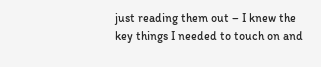just reading them out – I knew the key things I needed to touch on and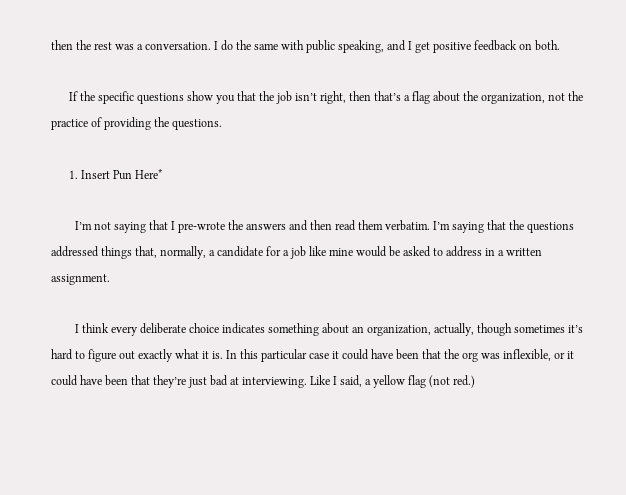then the rest was a conversation. I do the same with public speaking, and I get positive feedback on both.

      If the specific questions show you that the job isn’t right, then that’s a flag about the organization, not the practice of providing the questions.

      1. Insert Pun Here*

        I’m not saying that I pre-wrote the answers and then read them verbatim. I’m saying that the questions addressed things that, normally, a candidate for a job like mine would be asked to address in a written assignment.

        I think every deliberate choice indicates something about an organization, actually, though sometimes it’s hard to figure out exactly what it is. In this particular case it could have been that the org was inflexible, or it could have been that they’re just bad at interviewing. Like I said, a yellow flag (not red.)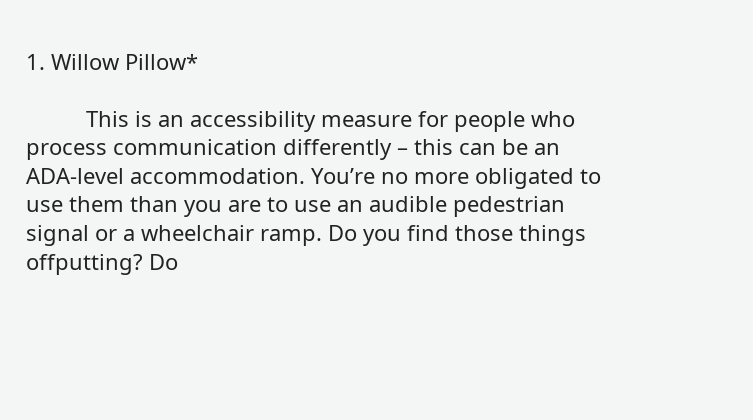1. Willow Pillow*

          This is an accessibility measure for people who process communication differently – this can be an ADA-level accommodation. You’re no more obligated to use them than you are to use an audible pedestrian signal or a wheelchair ramp. Do you find those things offputting? Do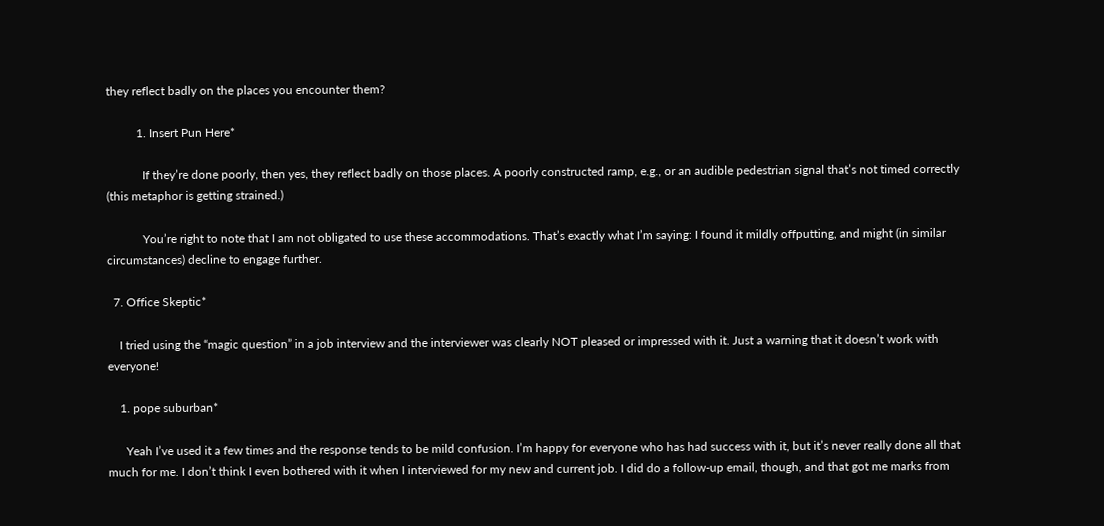they reflect badly on the places you encounter them?

          1. Insert Pun Here*

            If they’re done poorly, then yes, they reflect badly on those places. A poorly constructed ramp, e.g., or an audible pedestrian signal that’s not timed correctly (this metaphor is getting strained.)

            You’re right to note that I am not obligated to use these accommodations. That’s exactly what I’m saying: I found it mildly offputting, and might (in similar circumstances) decline to engage further.

  7. Office Skeptic*

    I tried using the “magic question” in a job interview and the interviewer was clearly NOT pleased or impressed with it. Just a warning that it doesn’t work with everyone!

    1. pope suburban*

      Yeah I’ve used it a few times and the response tends to be mild confusion. I’m happy for everyone who has had success with it, but it’s never really done all that much for me. I don’t think I even bothered with it when I interviewed for my new and current job. I did do a follow-up email, though, and that got me marks from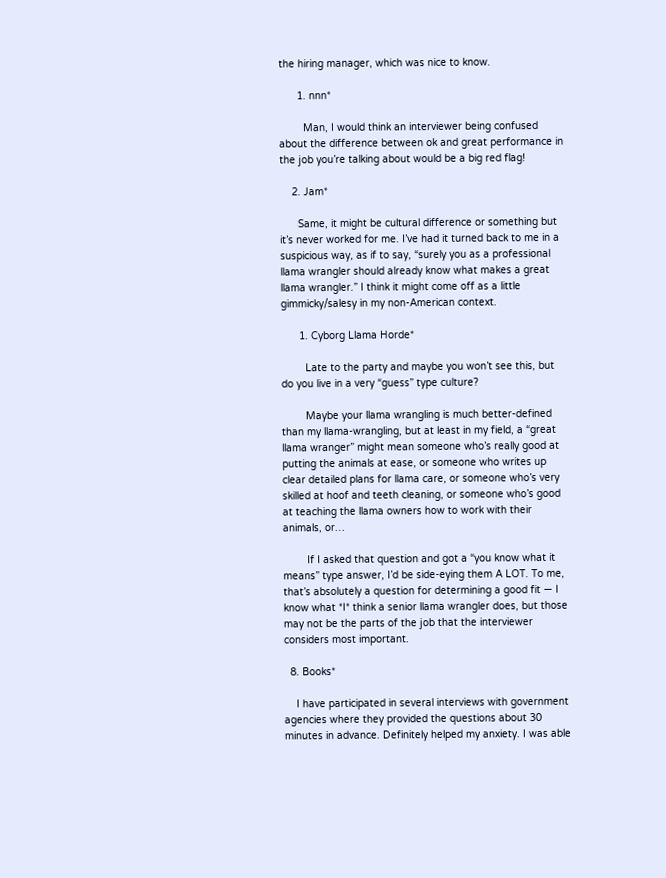the hiring manager, which was nice to know.

      1. nnn*

        Man, I would think an interviewer being confused about the difference between ok and great performance in the job you’re talking about would be a big red flag!

    2. Jam*

      Same, it might be cultural difference or something but it’s never worked for me. I’ve had it turned back to me in a suspicious way, as if to say, “surely you as a professional llama wrangler should already know what makes a great llama wrangler.” I think it might come off as a little gimmicky/salesy in my non-American context.

      1. Cyborg Llama Horde*

        Late to the party and maybe you won’t see this, but do you live in a very “guess” type culture?

        Maybe your llama wrangling is much better-defined than my llama-wrangling, but at least in my field, a “great llama wranger” might mean someone who’s really good at putting the animals at ease, or someone who writes up clear detailed plans for llama care, or someone who’s very skilled at hoof and teeth cleaning, or someone who’s good at teaching the llama owners how to work with their animals, or…

        If I asked that question and got a “you know what it means” type answer, I’d be side-eying them A LOT. To me, that’s absolutely a question for determining a good fit — I know what *I* think a senior llama wrangler does, but those may not be the parts of the job that the interviewer considers most important.

  8. Books*

    I have participated in several interviews with government agencies where they provided the questions about 30 minutes in advance. Definitely helped my anxiety. I was able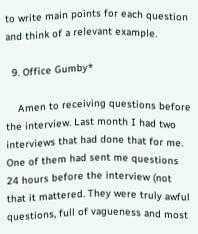to write main points for each question and think of a relevant example.

  9. Office Gumby*

    Amen to receiving questions before the interview. Last month I had two interviews that had done that for me. One of them had sent me questions 24 hours before the interview (not that it mattered. They were truly awful questions, full of vagueness and most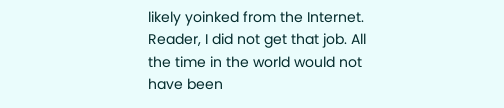likely yoinked from the Internet. Reader, I did not get that job. All the time in the world would not have been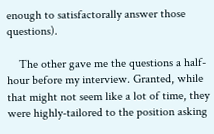enough to satisfactorally answer those questions).

    The other gave me the questions a half-hour before my interview. Granted, while that might not seem like a lot of time, they were highly-tailored to the position asking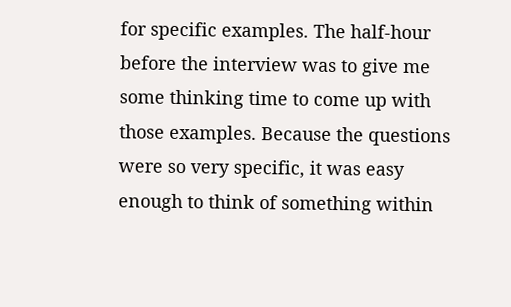for specific examples. The half-hour before the interview was to give me some thinking time to come up with those examples. Because the questions were so very specific, it was easy enough to think of something within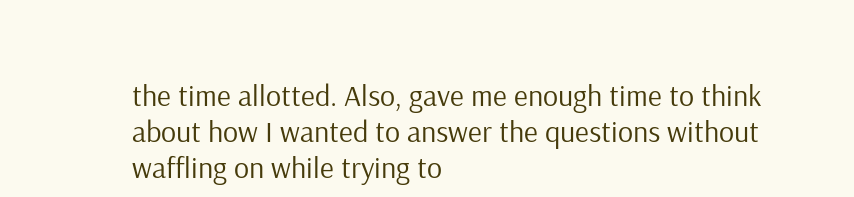the time allotted. Also, gave me enough time to think about how I wanted to answer the questions without waffling on while trying to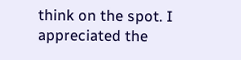think on the spot. I appreciated the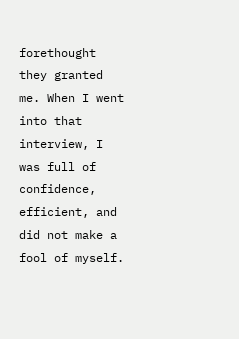forethought they granted me. When I went into that interview, I was full of confidence, efficient, and did not make a fool of myself.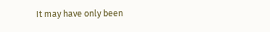It may have only been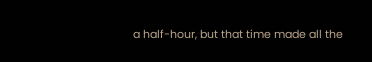a half-hour, but that time made all the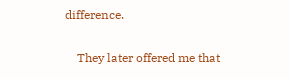difference.

    They later offered me that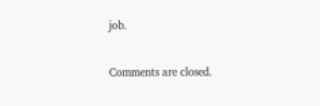job.

Comments are closed.